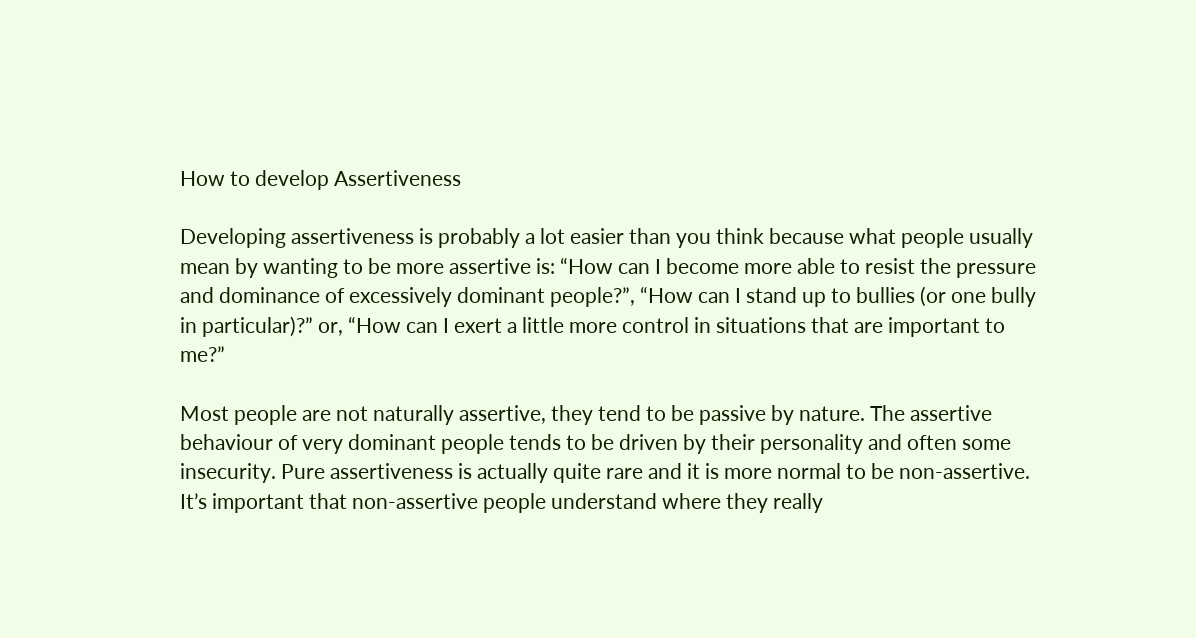How to develop Assertiveness

Developing assertiveness is probably a lot easier than you think because what people usually mean by wanting to be more assertive is: “How can I become more able to resist the pressure and dominance of excessively dominant people?”, “How can I stand up to bullies (or one bully in particular)?” or, “How can I exert a little more control in situations that are important to me?”

Most people are not naturally assertive, they tend to be passive by nature. The assertive behaviour of very dominant people tends to be driven by their personality and often some insecurity. Pure assertiveness is actually quite rare and it is more normal to be non-assertive. It’s important that non-assertive people understand where they really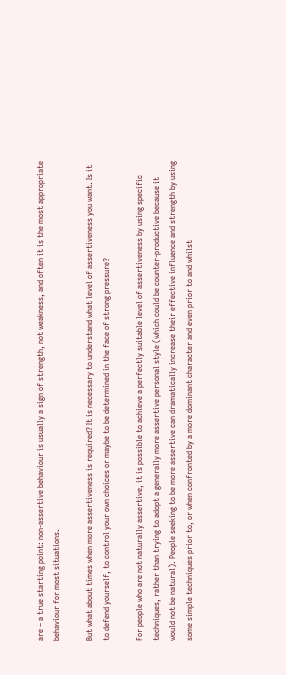are – a true starting point: non-assertive behaviour is usually a sign of strength, not weakness, and often it is the most appropriate behaviour for most situations.

But what about times when more assertiveness is required? It is necessary to understand what level of assertiveness you want. Is it to defend yourself, to control your own choices or maybe to be determined in the face of strong pressure?

For people who are not naturally assertive, it is possible to achieve a perfectly suitable level of assertiveness by using specific techniques, rather than trying to adopt a generally more assertive personal style (which could be counter-productive because it would not be natural). People seeking to be more assertive can dramatically increase their effective influence and strength by using some simple techniques prior to, or when confronted by a more dominant character and even prior to and whilst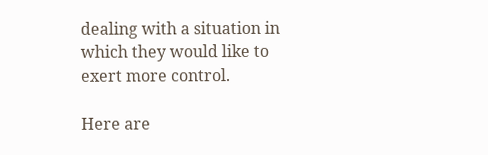dealing with a situation in which they would like to exert more control.

Here are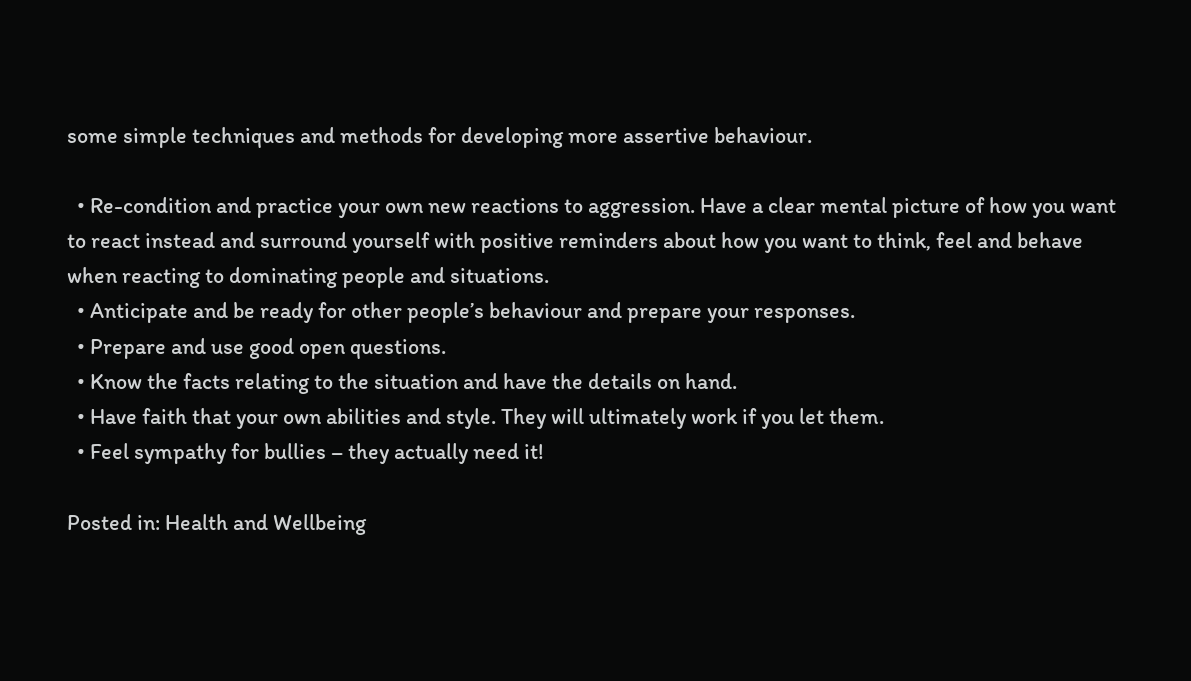some simple techniques and methods for developing more assertive behaviour.

  • Re-condition and practice your own new reactions to aggression. Have a clear mental picture of how you want to react instead and surround yourself with positive reminders about how you want to think, feel and behave when reacting to dominating people and situations.
  • Anticipate and be ready for other people’s behaviour and prepare your responses.
  • Prepare and use good open questions.
  • Know the facts relating to the situation and have the details on hand.
  • Have faith that your own abilities and style. They will ultimately work if you let them.
  • Feel sympathy for bullies – they actually need it!

Posted in: Health and Wellbeing